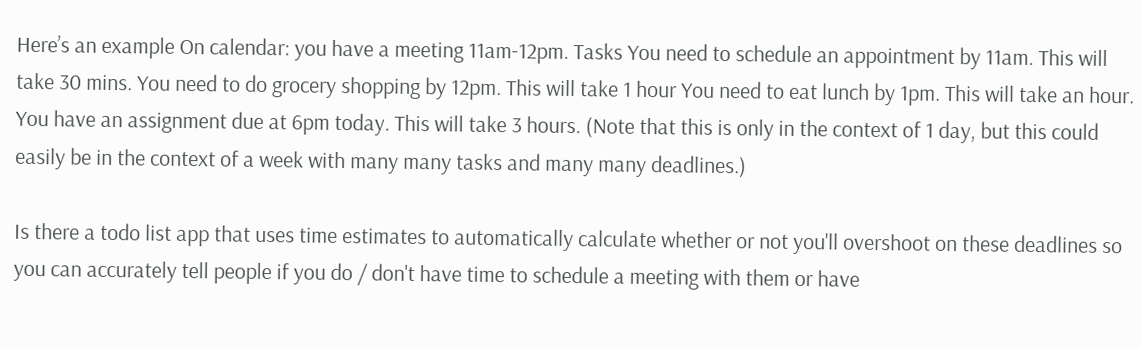Here’s an example On calendar: you have a meeting 11am-12pm. Tasks You need to schedule an appointment by 11am. This will take 30 mins. You need to do grocery shopping by 12pm. This will take 1 hour You need to eat lunch by 1pm. This will take an hour. You have an assignment due at 6pm today. This will take 3 hours. (Note that this is only in the context of 1 day, but this could easily be in the context of a week with many many tasks and many many deadlines.)

Is there a todo list app that uses time estimates to automatically calculate whether or not you'll overshoot on these deadlines so you can accurately tell people if you do / don't have time to schedule a meeting with them or have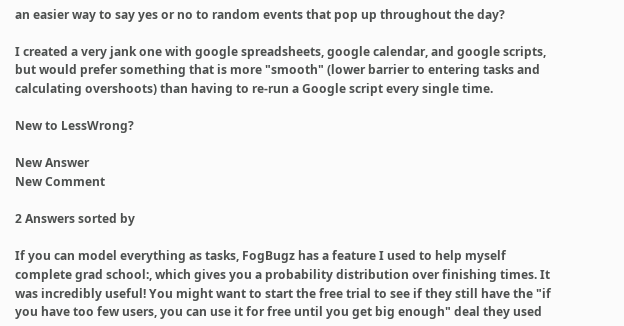an easier way to say yes or no to random events that pop up throughout the day?

I created a very jank one with google spreadsheets, google calendar, and google scripts, but would prefer something that is more "smooth" (lower barrier to entering tasks and calculating overshoots) than having to re-run a Google script every single time.

New to LessWrong?

New Answer
New Comment

2 Answers sorted by

If you can model everything as tasks, FogBugz has a feature I used to help myself complete grad school:, which gives you a probability distribution over finishing times. It was incredibly useful! You might want to start the free trial to see if they still have the "if you have too few users, you can use it for free until you get big enough" deal they used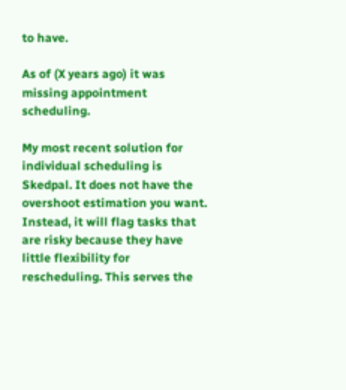to have.

As of (X years ago) it was missing appointment scheduling.

My most recent solution for individual scheduling is Skedpal. It does not have the overshoot estimation you want. Instead, it will flag tasks that are risky because they have little flexibility for rescheduling. This serves the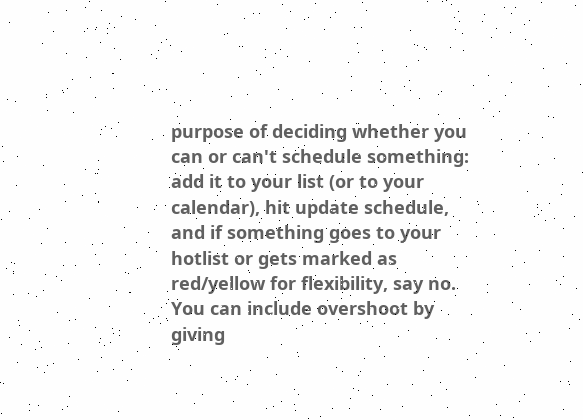purpose of deciding whether you can or can't schedule something: add it to your list (or to your calendar), hit update schedule, and if something goes to your hotlist or gets marked as red/yellow for flexibility, say no. You can include overshoot by giving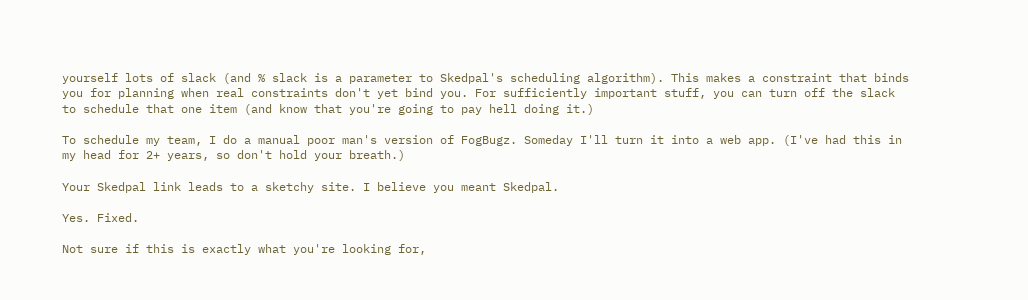yourself lots of slack (and % slack is a parameter to Skedpal's scheduling algorithm). This makes a constraint that binds you for planning when real constraints don't yet bind you. For sufficiently important stuff, you can turn off the slack to schedule that one item (and know that you're going to pay hell doing it.)

To schedule my team, I do a manual poor man's version of FogBugz. Someday I'll turn it into a web app. (I've had this in my head for 2+ years, so don't hold your breath.)

Your Skedpal link leads to a sketchy site. I believe you meant Skedpal.

Yes. Fixed.

Not sure if this is exactly what you're looking for,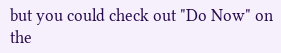but you could check out "Do Now" on the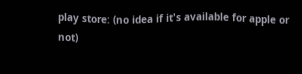play store: (no idea if it's available for apple or not)